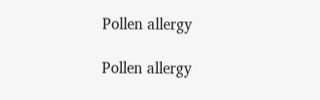Pollen allergy

Pollen allergy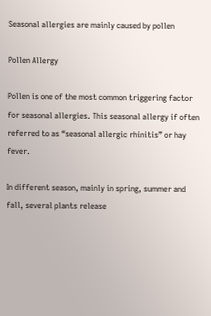Seasonal allergies are mainly caused by pollen

Pollen Allergy

Pollen is one of the most common triggering factor for seasonal allergies. This seasonal allergy if often referred to as “seasonal allergic rhinitis” or hay fever.

In different season, mainly in spring, summer and fall, several plants release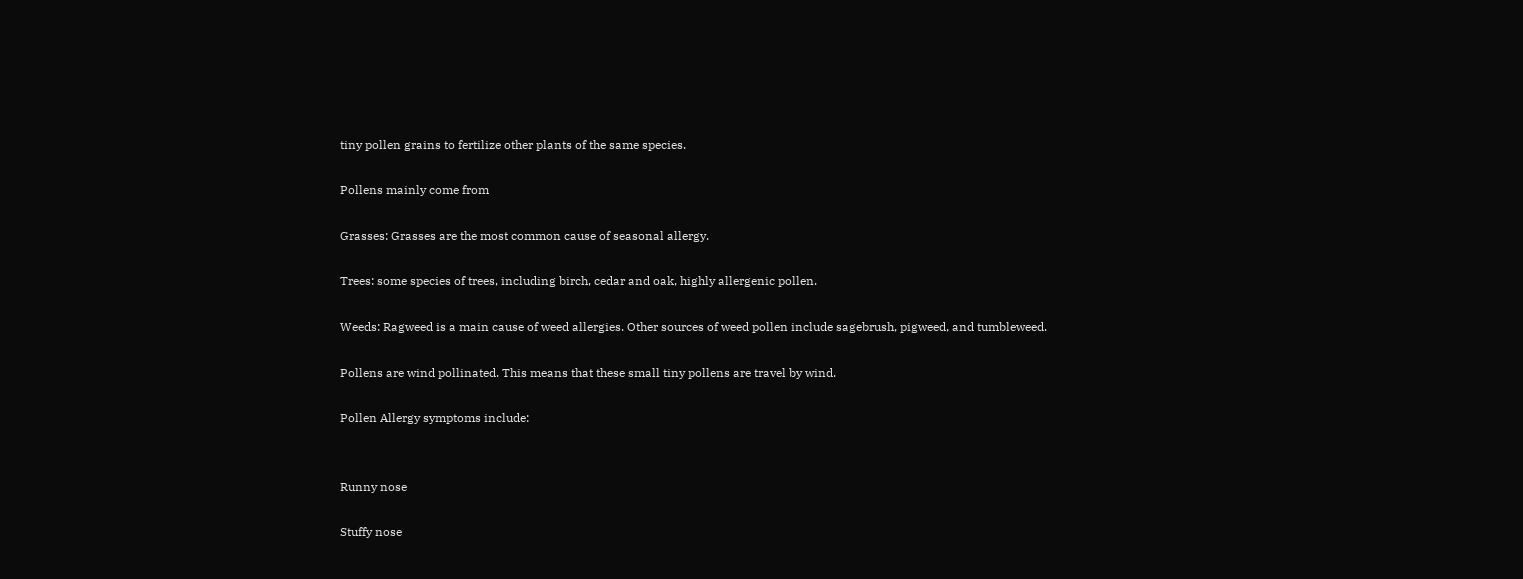tiny pollen grains to fertilize other plants of the same species.

Pollens mainly come from

Grasses: Grasses are the most common cause of seasonal allergy.

Trees: some species of trees, including birch, cedar and oak, highly allergenic pollen.

Weeds: Ragweed is a main cause of weed allergies. Other sources of weed pollen include sagebrush, pigweed, and tumbleweed.

Pollens are wind pollinated. This means that these small tiny pollens are travel by wind.

Pollen Allergy symptoms include:


Runny nose

Stuffy nose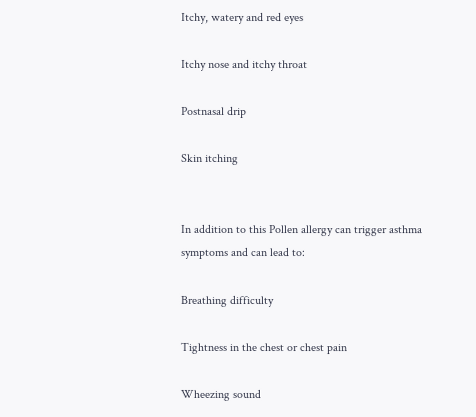Itchy, watery and red eyes

Itchy nose and itchy throat

Postnasal drip

Skin itching


In addition to this Pollen allergy can trigger asthma symptoms and can lead to:

Breathing difficulty

Tightness in the chest or chest pain

Wheezing sound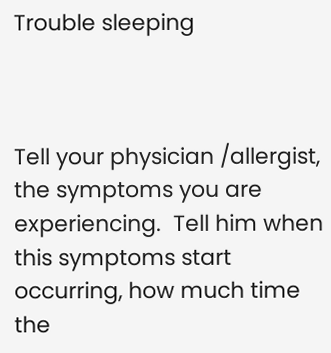Trouble sleeping



Tell your physician /allergist, the symptoms you are experiencing.  Tell him when this symptoms start occurring, how much time the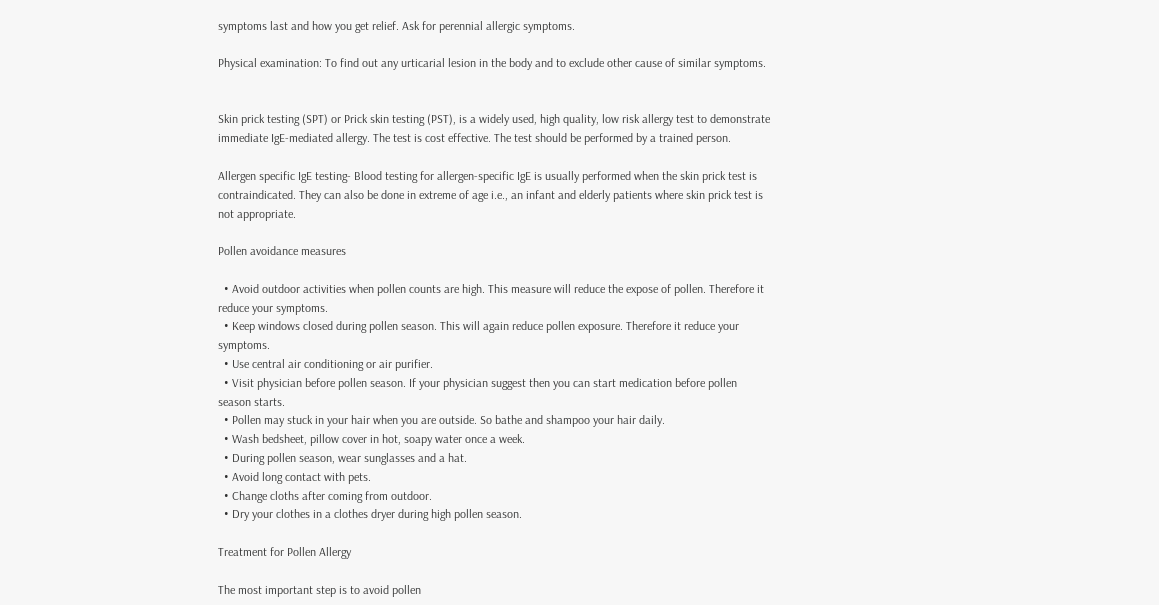symptoms last and how you get relief. Ask for perennial allergic symptoms.

Physical examination: To find out any urticarial lesion in the body and to exclude other cause of similar symptoms.


Skin prick testing (SPT) or Prick skin testing (PST), is a widely used, high quality, low risk allergy test to demonstrate immediate IgE-mediated allergy. The test is cost effective. The test should be performed by a trained person.

Allergen specific IgE testing- Blood testing for allergen-specific IgE is usually performed when the skin prick test is contraindicated. They can also be done in extreme of age i.e., an infant and elderly patients where skin prick test is not appropriate.

Pollen avoidance measures

  • Avoid outdoor activities when pollen counts are high. This measure will reduce the expose of pollen. Therefore it reduce your symptoms.
  • Keep windows closed during pollen season. This will again reduce pollen exposure. Therefore it reduce your symptoms.
  • Use central air conditioning or air purifier.
  • Visit physician before pollen season. If your physician suggest then you can start medication before pollen season starts.
  • Pollen may stuck in your hair when you are outside. So bathe and shampoo your hair daily.
  • Wash bedsheet, pillow cover in hot, soapy water once a week.
  • During pollen season, wear sunglasses and a hat.
  • Avoid long contact with pets.
  • Change cloths after coming from outdoor.
  • Dry your clothes in a clothes dryer during high pollen season.

Treatment for Pollen Allergy

The most important step is to avoid pollen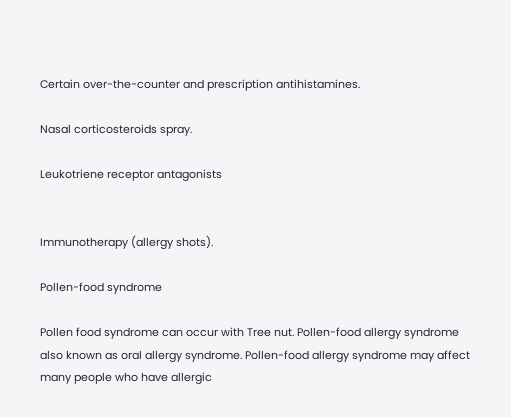Certain over-the-counter and prescription antihistamines.

Nasal corticosteroids spray.

Leukotriene receptor antagonists


Immunotherapy (allergy shots).

Pollen-food syndrome

Pollen food syndrome can occur with Tree nut. Pollen-food allergy syndrome also known as oral allergy syndrome. Pollen-food allergy syndrome may affect many people who have allergic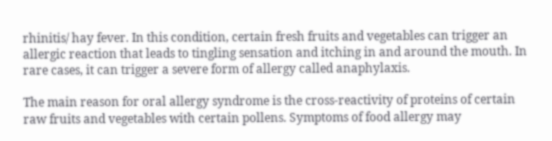rhinitis/ hay fever. In this condition, certain fresh fruits and vegetables can trigger an allergic reaction that leads to tingling sensation and itching in and around the mouth. In rare cases, it can trigger a severe form of allergy called anaphylaxis.

The main reason for oral allergy syndrome is the cross-reactivity of proteins of certain raw fruits and vegetables with certain pollens. Symptoms of food allergy may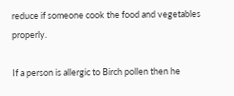reduce if someone cook the food and vegetables properly.

If a person is allergic to Birch pollen then he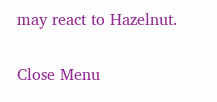may react to Hazelnut.

Close Menu